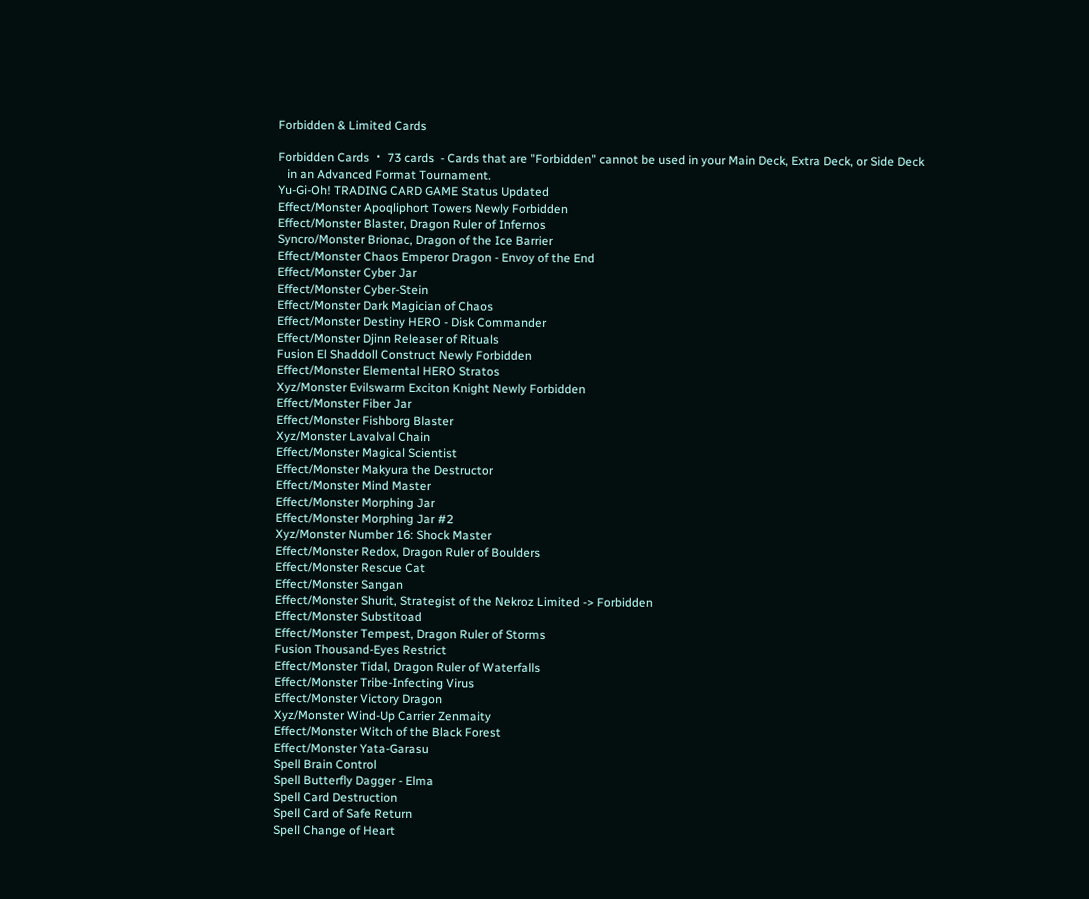Forbidden & Limited Cards

Forbidden Cards ・ 73 cards  - Cards that are "Forbidden" cannot be used in your Main Deck, Extra Deck, or Side Deck
   in an Advanced Format Tournament.
Yu-Gi-Oh! TRADING CARD GAME Status Updated
Effect/Monster Apoqliphort Towers Newly Forbidden
Effect/Monster Blaster, Dragon Ruler of Infernos
Syncro/Monster Brionac, Dragon of the Ice Barrier
Effect/Monster Chaos Emperor Dragon - Envoy of the End
Effect/Monster Cyber Jar
Effect/Monster Cyber-Stein
Effect/Monster Dark Magician of Chaos
Effect/Monster Destiny HERO - Disk Commander
Effect/Monster Djinn Releaser of Rituals
Fusion El Shaddoll Construct Newly Forbidden
Effect/Monster Elemental HERO Stratos
Xyz/Monster Evilswarm Exciton Knight Newly Forbidden
Effect/Monster Fiber Jar
Effect/Monster Fishborg Blaster
Xyz/Monster Lavalval Chain
Effect/Monster Magical Scientist
Effect/Monster Makyura the Destructor
Effect/Monster Mind Master
Effect/Monster Morphing Jar
Effect/Monster Morphing Jar #2
Xyz/Monster Number 16: Shock Master
Effect/Monster Redox, Dragon Ruler of Boulders
Effect/Monster Rescue Cat
Effect/Monster Sangan
Effect/Monster Shurit, Strategist of the Nekroz Limited -> Forbidden
Effect/Monster Substitoad
Effect/Monster Tempest, Dragon Ruler of Storms
Fusion Thousand-Eyes Restrict
Effect/Monster Tidal, Dragon Ruler of Waterfalls
Effect/Monster Tribe-Infecting Virus
Effect/Monster Victory Dragon
Xyz/Monster Wind-Up Carrier Zenmaity
Effect/Monster Witch of the Black Forest
Effect/Monster Yata-Garasu
Spell Brain Control
Spell Butterfly Dagger - Elma
Spell Card Destruction
Spell Card of Safe Return
Spell Change of Heart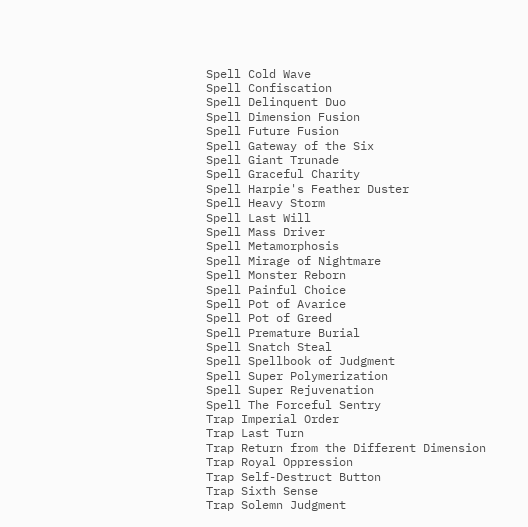Spell Cold Wave
Spell Confiscation
Spell Delinquent Duo
Spell Dimension Fusion
Spell Future Fusion
Spell Gateway of the Six
Spell Giant Trunade
Spell Graceful Charity
Spell Harpie's Feather Duster
Spell Heavy Storm
Spell Last Will
Spell Mass Driver
Spell Metamorphosis
Spell Mirage of Nightmare
Spell Monster Reborn
Spell Painful Choice
Spell Pot of Avarice
Spell Pot of Greed
Spell Premature Burial
Spell Snatch Steal
Spell Spellbook of Judgment
Spell Super Polymerization
Spell Super Rejuvenation
Spell The Forceful Sentry
Trap Imperial Order
Trap Last Turn
Trap Return from the Different Dimension
Trap Royal Oppression
Trap Self-Destruct Button
Trap Sixth Sense
Trap Solemn Judgment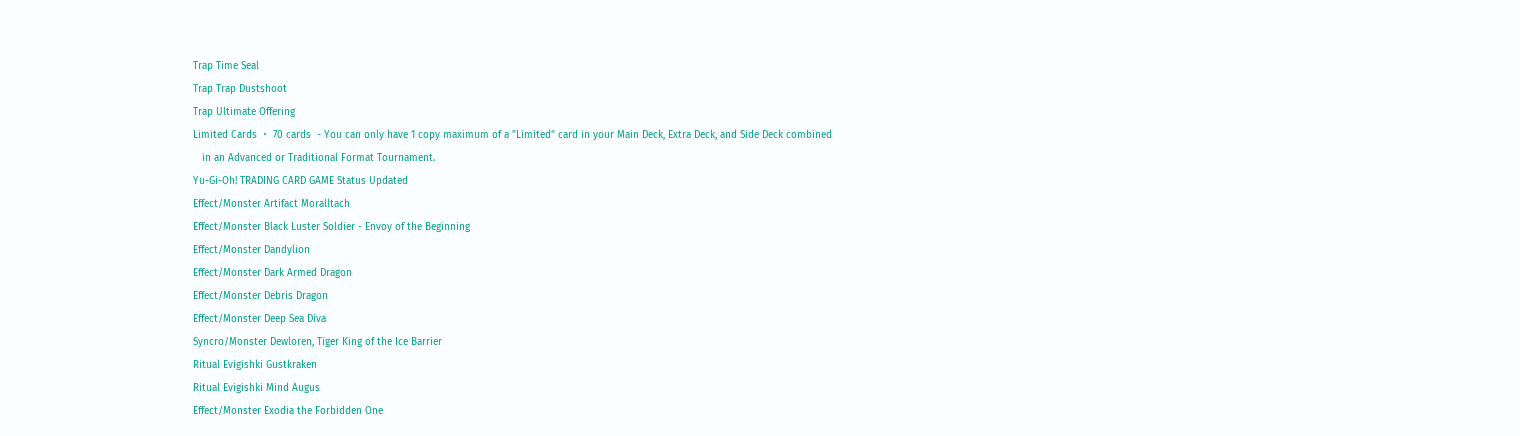Trap Time Seal
Trap Trap Dustshoot
Trap Ultimate Offering
Limited Cards ・ 70 cards  - You can only have 1 copy maximum of a "Limited" card in your Main Deck, Extra Deck, and Side Deck combined
   in an Advanced or Traditional Format Tournament.
Yu-Gi-Oh! TRADING CARD GAME Status Updated
Effect/Monster Artifact Moralltach
Effect/Monster Black Luster Soldier - Envoy of the Beginning
Effect/Monster Dandylion
Effect/Monster Dark Armed Dragon
Effect/Monster Debris Dragon
Effect/Monster Deep Sea Diva
Syncro/Monster Dewloren, Tiger King of the Ice Barrier
Ritual Evigishki Gustkraken
Ritual Evigishki Mind Augus
Effect/Monster Exodia the Forbidden One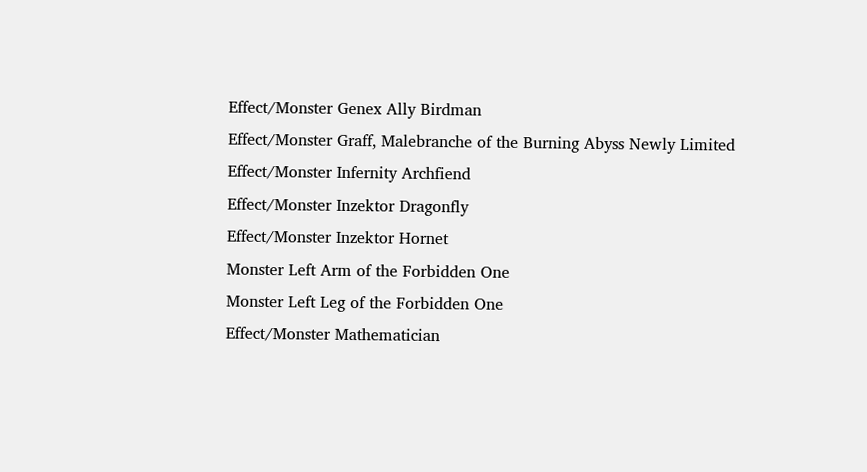Effect/Monster Genex Ally Birdman
Effect/Monster Graff, Malebranche of the Burning Abyss Newly Limited
Effect/Monster Infernity Archfiend
Effect/Monster Inzektor Dragonfly
Effect/Monster Inzektor Hornet
Monster Left Arm of the Forbidden One
Monster Left Leg of the Forbidden One
Effect/Monster Mathematician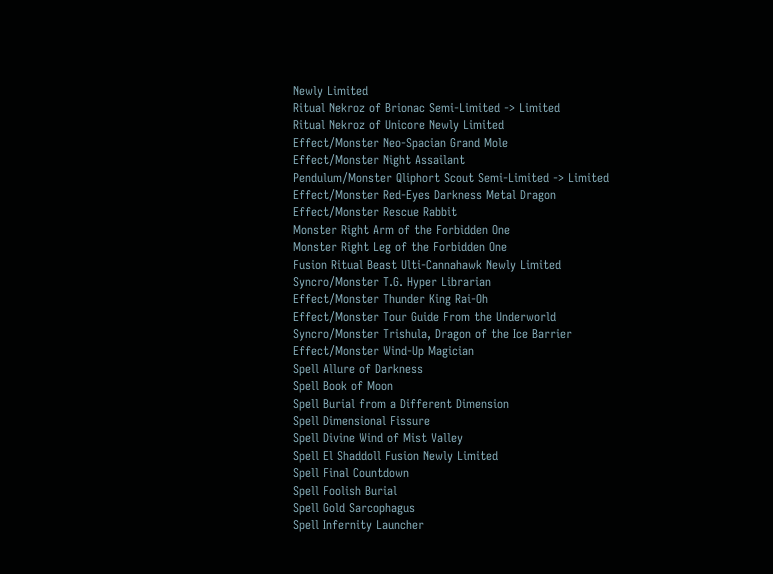Newly Limited
Ritual Nekroz of Brionac Semi-Limited -> Limited
Ritual Nekroz of Unicore Newly Limited
Effect/Monster Neo-Spacian Grand Mole
Effect/Monster Night Assailant
Pendulum/Monster Qliphort Scout Semi-Limited -> Limited
Effect/Monster Red-Eyes Darkness Metal Dragon
Effect/Monster Rescue Rabbit
Monster Right Arm of the Forbidden One
Monster Right Leg of the Forbidden One
Fusion Ritual Beast Ulti-Cannahawk Newly Limited
Syncro/Monster T.G. Hyper Librarian
Effect/Monster Thunder King Rai-Oh
Effect/Monster Tour Guide From the Underworld
Syncro/Monster Trishula, Dragon of the Ice Barrier
Effect/Monster Wind-Up Magician
Spell Allure of Darkness
Spell Book of Moon
Spell Burial from a Different Dimension
Spell Dimensional Fissure
Spell Divine Wind of Mist Valley
Spell El Shaddoll Fusion Newly Limited
Spell Final Countdown
Spell Foolish Burial
Spell Gold Sarcophagus
Spell Infernity Launcher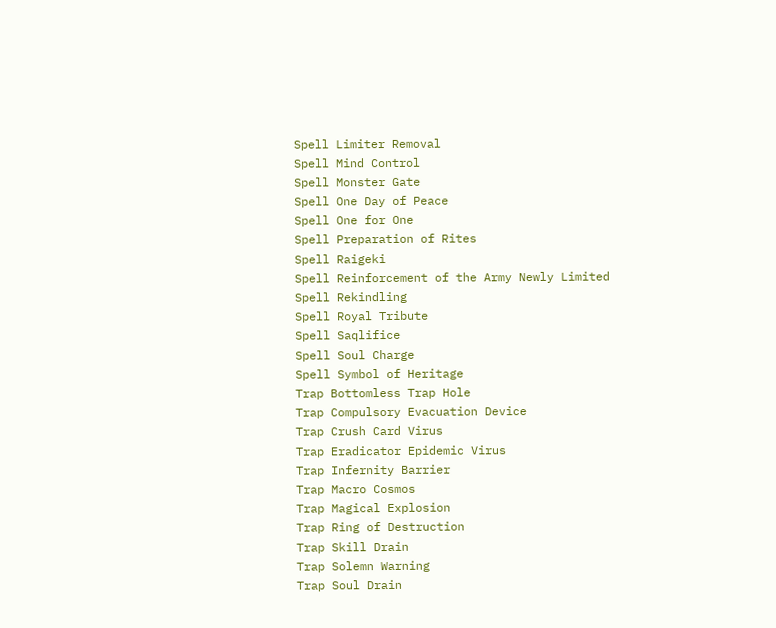Spell Limiter Removal
Spell Mind Control
Spell Monster Gate
Spell One Day of Peace
Spell One for One
Spell Preparation of Rites
Spell Raigeki
Spell Reinforcement of the Army Newly Limited
Spell Rekindling
Spell Royal Tribute
Spell Saqlifice
Spell Soul Charge
Spell Symbol of Heritage
Trap Bottomless Trap Hole
Trap Compulsory Evacuation Device
Trap Crush Card Virus
Trap Eradicator Epidemic Virus
Trap Infernity Barrier
Trap Macro Cosmos
Trap Magical Explosion
Trap Ring of Destruction
Trap Skill Drain
Trap Solemn Warning
Trap Soul Drain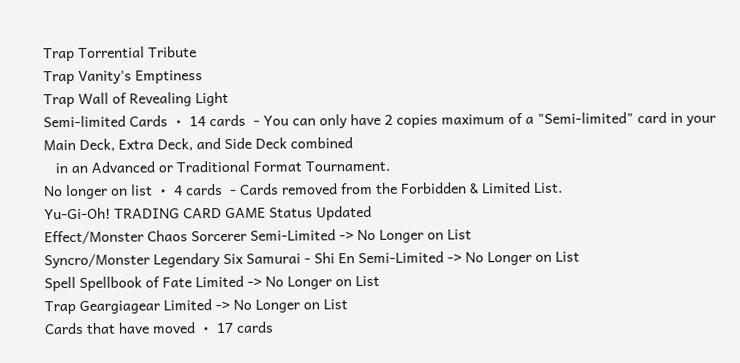Trap Torrential Tribute
Trap Vanity's Emptiness
Trap Wall of Revealing Light
Semi-limited Cards ・ 14 cards  - You can only have 2 copies maximum of a "Semi-limited" card in your Main Deck, Extra Deck, and Side Deck combined
   in an Advanced or Traditional Format Tournament.
No longer on list ・ 4 cards  - Cards removed from the Forbidden & Limited List.
Yu-Gi-Oh! TRADING CARD GAME Status Updated
Effect/Monster Chaos Sorcerer Semi-Limited -> No Longer on List
Syncro/Monster Legendary Six Samurai - Shi En Semi-Limited -> No Longer on List
Spell Spellbook of Fate Limited -> No Longer on List
Trap Geargiagear Limited -> No Longer on List
Cards that have moved ・ 17 cards